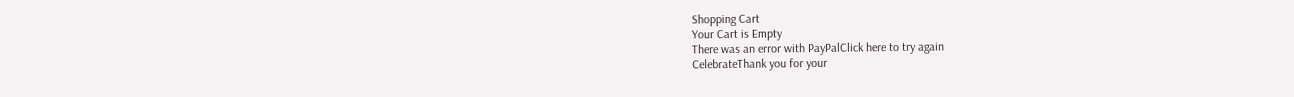Shopping Cart
Your Cart is Empty
There was an error with PayPalClick here to try again
CelebrateThank you for your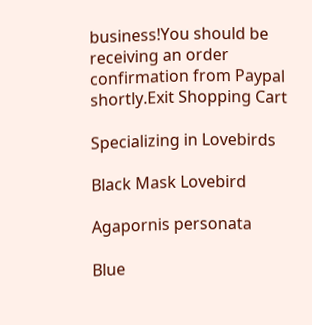business!You should be receiving an order confirmation from Paypal shortly.Exit Shopping Cart

Specializing in Lovebirds

Black Mask Lovebird

Agapornis personata

Blue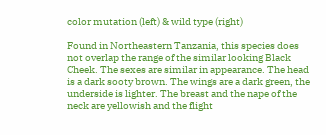color mutation (left) & wild type (right)

Found in Northeastern Tanzania, this species does not overlap the range of the similar looking Black Cheek. The sexes are similar in appearance. The head is a dark sooty brown. The wings are a dark green, the underside is lighter. The breast and the nape of the neck are yellowish and the flight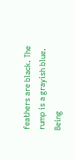feathers are black. The rump is a grayish blue. Being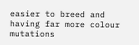easier to breed and having far more colour mutations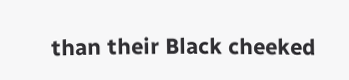than their Black cheeked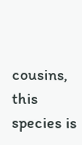cousins, this species is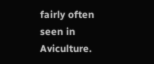fairly often seen in Aviculture.